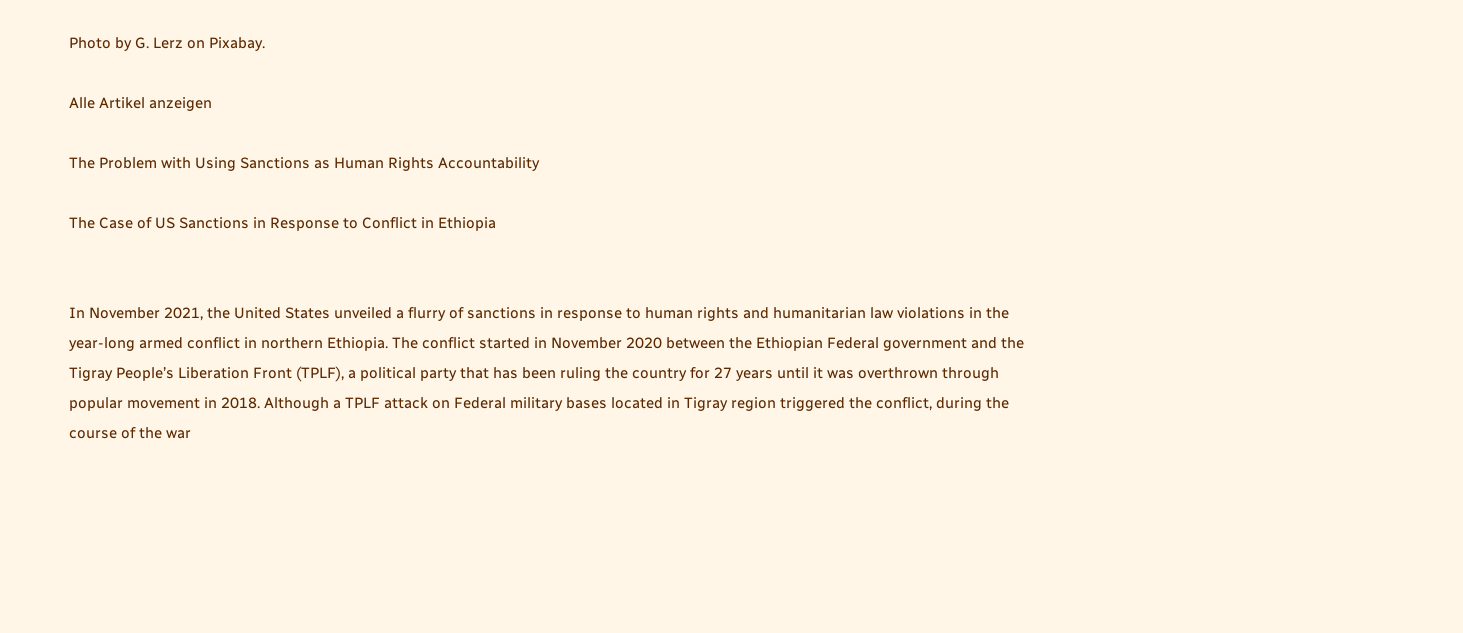Photo by G. Lerz on Pixabay.

Alle Artikel anzeigen

The Problem with Using Sanctions as Human Rights Accountability

The Case of US Sanctions in Response to Conflict in Ethiopia


In November 2021, the United States unveiled a flurry of sanctions in response to human rights and humanitarian law violations in the year-long armed conflict in northern Ethiopia. The conflict started in November 2020 between the Ethiopian Federal government and the Tigray People’s Liberation Front (TPLF), a political party that has been ruling the country for 27 years until it was overthrown through popular movement in 2018. Although a TPLF attack on Federal military bases located in Tigray region triggered the conflict, during the course of the war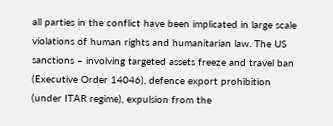all parties in the conflict have been implicated in large scale violations of human rights and humanitarian law. The US sanctions – involving targeted assets freeze and travel ban (Executive Order 14046), defence export prohibition (under ITAR regime), expulsion from the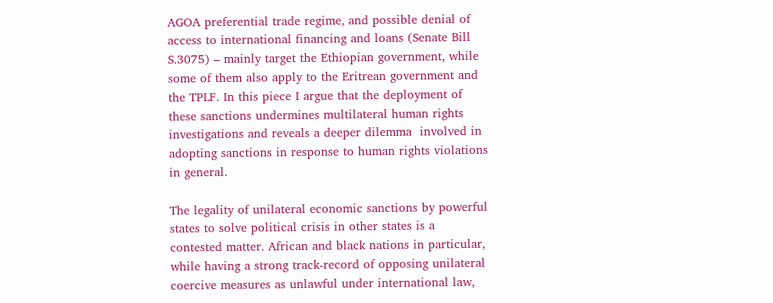AGOA preferential trade regime, and possible denial of access to international financing and loans (Senate Bill S.3075) – mainly target the Ethiopian government, while some of them also apply to the Eritrean government and the TPLF. In this piece I argue that the deployment of these sanctions undermines multilateral human rights investigations and reveals a deeper dilemma  involved in adopting sanctions in response to human rights violations in general.

The legality of unilateral economic sanctions by powerful states to solve political crisis in other states is a contested matter. African and black nations in particular, while having a strong track-record of opposing unilateral coercive measures as unlawful under international law,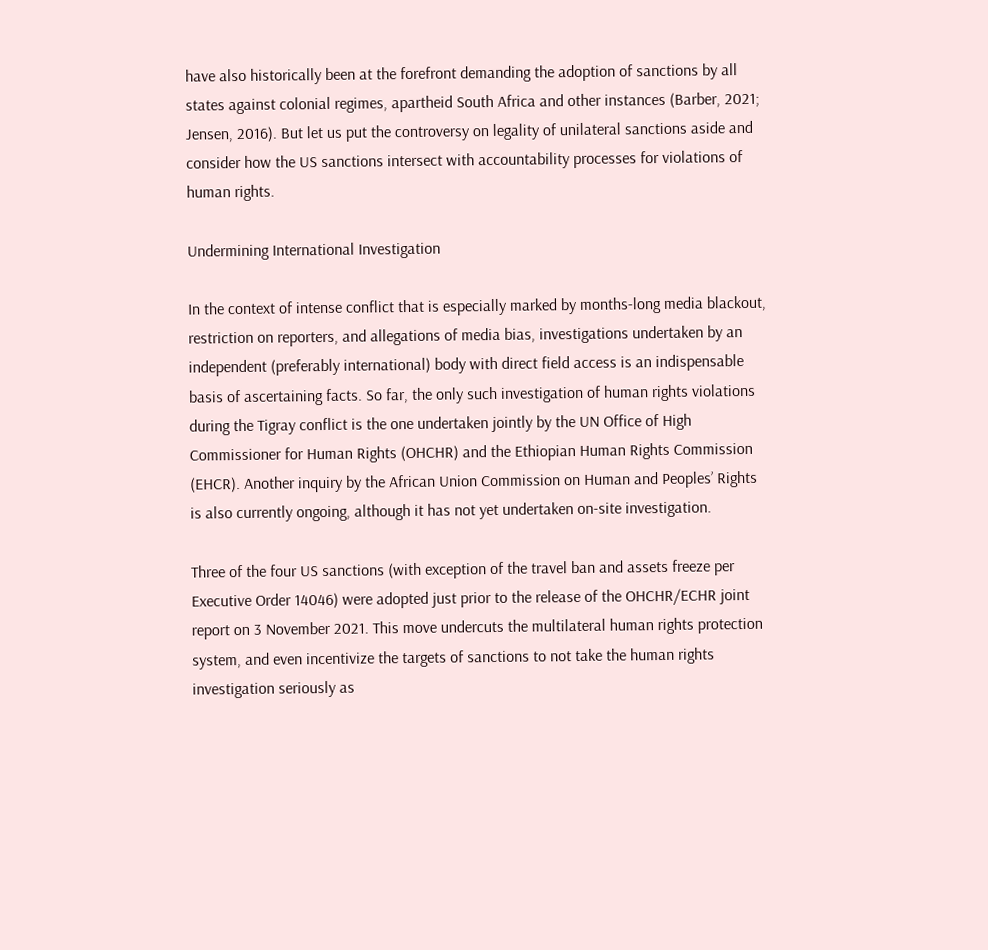have also historically been at the forefront demanding the adoption of sanctions by all states against colonial regimes, apartheid South Africa and other instances (Barber, 2021; Jensen, 2016). But let us put the controversy on legality of unilateral sanctions aside and consider how the US sanctions intersect with accountability processes for violations of human rights.

Undermining International Investigation

In the context of intense conflict that is especially marked by months-long media blackout, restriction on reporters, and allegations of media bias, investigations undertaken by an independent (preferably international) body with direct field access is an indispensable basis of ascertaining facts. So far, the only such investigation of human rights violations during the Tigray conflict is the one undertaken jointly by the UN Office of High Commissioner for Human Rights (OHCHR) and the Ethiopian Human Rights Commission (EHCR). Another inquiry by the African Union Commission on Human and Peoples’ Rights is also currently ongoing, although it has not yet undertaken on-site investigation.

Three of the four US sanctions (with exception of the travel ban and assets freeze per Executive Order 14046) were adopted just prior to the release of the OHCHR/ECHR joint report on 3 November 2021. This move undercuts the multilateral human rights protection system, and even incentivize the targets of sanctions to not take the human rights investigation seriously as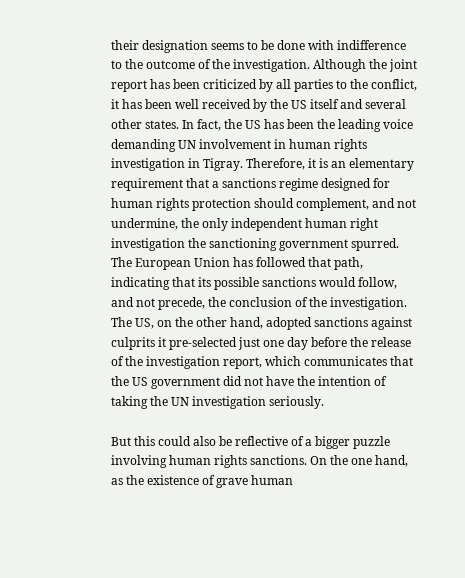their designation seems to be done with indifference to the outcome of the investigation. Although the joint report has been criticized by all parties to the conflict, it has been well received by the US itself and several other states. In fact, the US has been the leading voice demanding UN involvement in human rights investigation in Tigray. Therefore, it is an elementary requirement that a sanctions regime designed for human rights protection should complement, and not undermine, the only independent human right investigation the sanctioning government spurred. The European Union has followed that path, indicating that its possible sanctions would follow, and not precede, the conclusion of the investigation. The US, on the other hand, adopted sanctions against culprits it pre-selected just one day before the release of the investigation report, which communicates that the US government did not have the intention of taking the UN investigation seriously.

But this could also be reflective of a bigger puzzle involving human rights sanctions. On the one hand, as the existence of grave human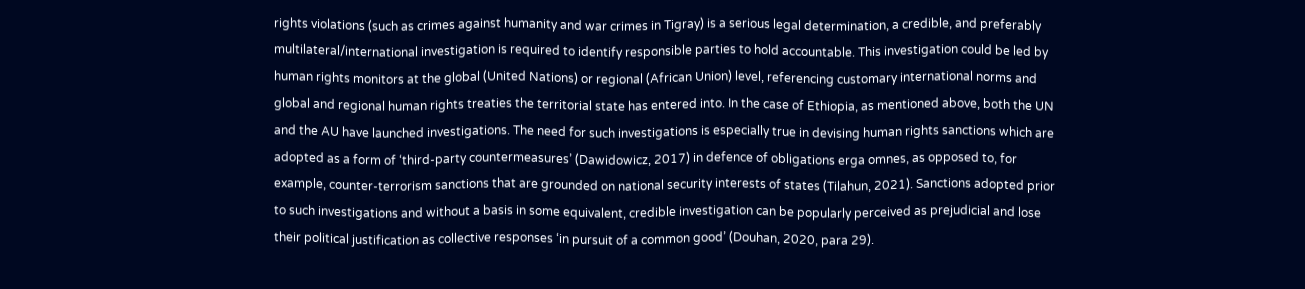rights violations (such as crimes against humanity and war crimes in Tigray) is a serious legal determination, a credible, and preferably multilateral/international investigation is required to identify responsible parties to hold accountable. This investigation could be led by human rights monitors at the global (United Nations) or regional (African Union) level, referencing customary international norms and global and regional human rights treaties the territorial state has entered into. In the case of Ethiopia, as mentioned above, both the UN and the AU have launched investigations. The need for such investigations is especially true in devising human rights sanctions which are adopted as a form of ‘third-party countermeasures’ (Dawidowicz, 2017) in defence of obligations erga omnes, as opposed to, for example, counter-terrorism sanctions that are grounded on national security interests of states (Tilahun, 2021). Sanctions adopted prior to such investigations and without a basis in some equivalent, credible investigation can be popularly perceived as prejudicial and lose their political justification as collective responses ‘in pursuit of a common good’ (Douhan, 2020, para 29).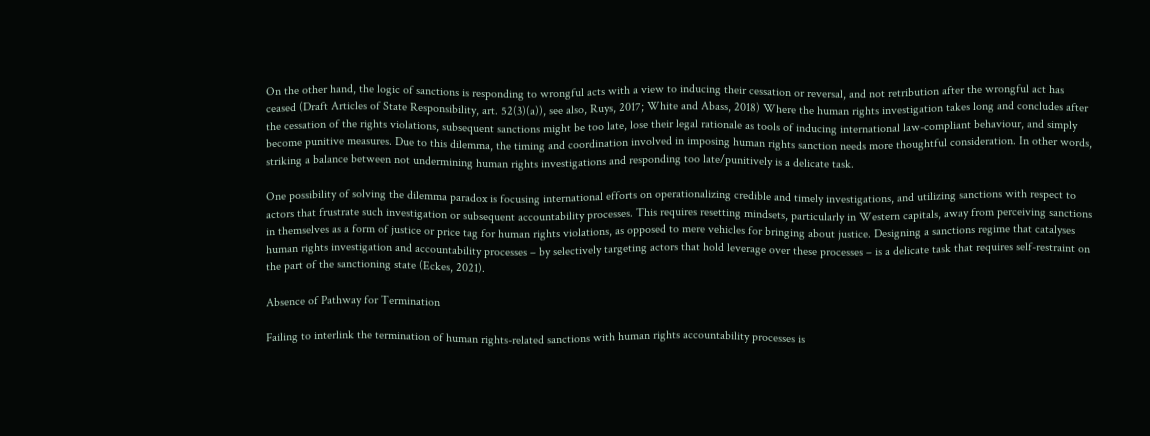On the other hand, the logic of sanctions is responding to wrongful acts with a view to inducing their cessation or reversal, and not retribution after the wrongful act has ceased (Draft Articles of State Responsibility, art. 52(3)(a)), see also, Ruys, 2017; White and Abass, 2018) Where the human rights investigation takes long and concludes after the cessation of the rights violations, subsequent sanctions might be too late, lose their legal rationale as tools of inducing international law-compliant behaviour, and simply become punitive measures. Due to this dilemma, the timing and coordination involved in imposing human rights sanction needs more thoughtful consideration. In other words, striking a balance between not undermining human rights investigations and responding too late/punitively is a delicate task.

One possibility of solving the dilemma paradox is focusing international efforts on operationalizing credible and timely investigations, and utilizing sanctions with respect to actors that frustrate such investigation or subsequent accountability processes. This requires resetting mindsets, particularly in Western capitals, away from perceiving sanctions in themselves as a form of justice or price tag for human rights violations, as opposed to mere vehicles for bringing about justice. Designing a sanctions regime that catalyses human rights investigation and accountability processes – by selectively targeting actors that hold leverage over these processes – is a delicate task that requires self-restraint on the part of the sanctioning state (Eckes, 2021).

Absence of Pathway for Termination

Failing to interlink the termination of human rights-related sanctions with human rights accountability processes is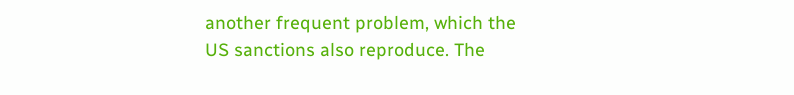another frequent problem, which the US sanctions also reproduce. The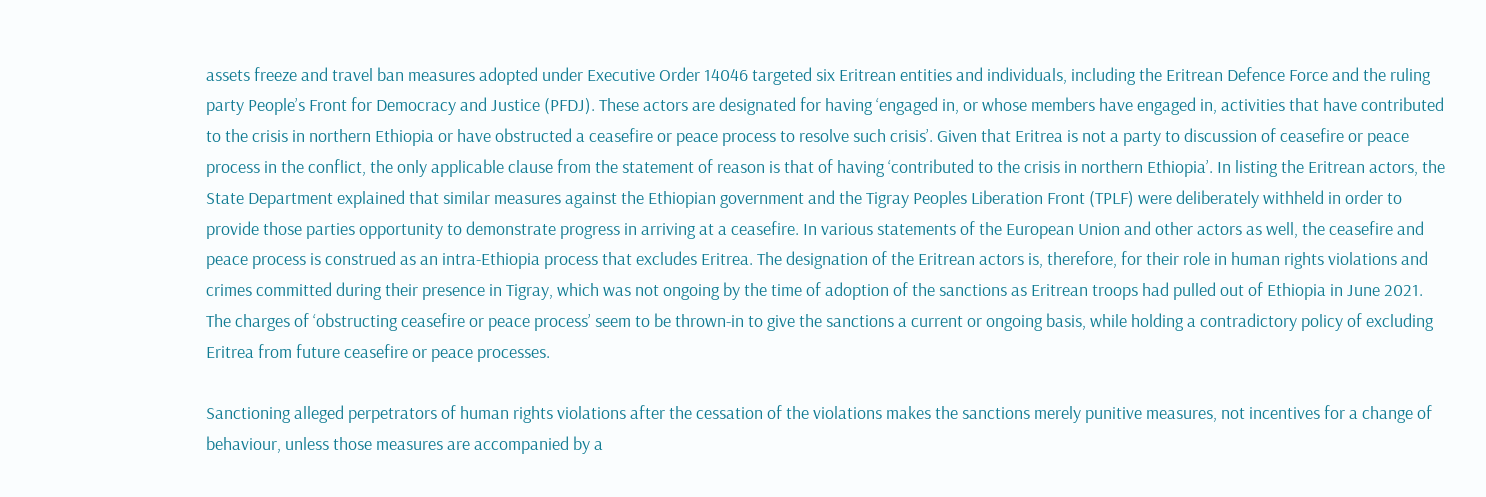assets freeze and travel ban measures adopted under Executive Order 14046 targeted six Eritrean entities and individuals, including the Eritrean Defence Force and the ruling party People’s Front for Democracy and Justice (PFDJ). These actors are designated for having ‘engaged in, or whose members have engaged in, activities that have contributed to the crisis in northern Ethiopia or have obstructed a ceasefire or peace process to resolve such crisis’. Given that Eritrea is not a party to discussion of ceasefire or peace process in the conflict, the only applicable clause from the statement of reason is that of having ‘contributed to the crisis in northern Ethiopia’. In listing the Eritrean actors, the State Department explained that similar measures against the Ethiopian government and the Tigray Peoples Liberation Front (TPLF) were deliberately withheld in order to provide those parties opportunity to demonstrate progress in arriving at a ceasefire. In various statements of the European Union and other actors as well, the ceasefire and peace process is construed as an intra-Ethiopia process that excludes Eritrea. The designation of the Eritrean actors is, therefore, for their role in human rights violations and crimes committed during their presence in Tigray, which was not ongoing by the time of adoption of the sanctions as Eritrean troops had pulled out of Ethiopia in June 2021. The charges of ‘obstructing ceasefire or peace process’ seem to be thrown-in to give the sanctions a current or ongoing basis, while holding a contradictory policy of excluding Eritrea from future ceasefire or peace processes.

Sanctioning alleged perpetrators of human rights violations after the cessation of the violations makes the sanctions merely punitive measures, not incentives for a change of behaviour, unless those measures are accompanied by a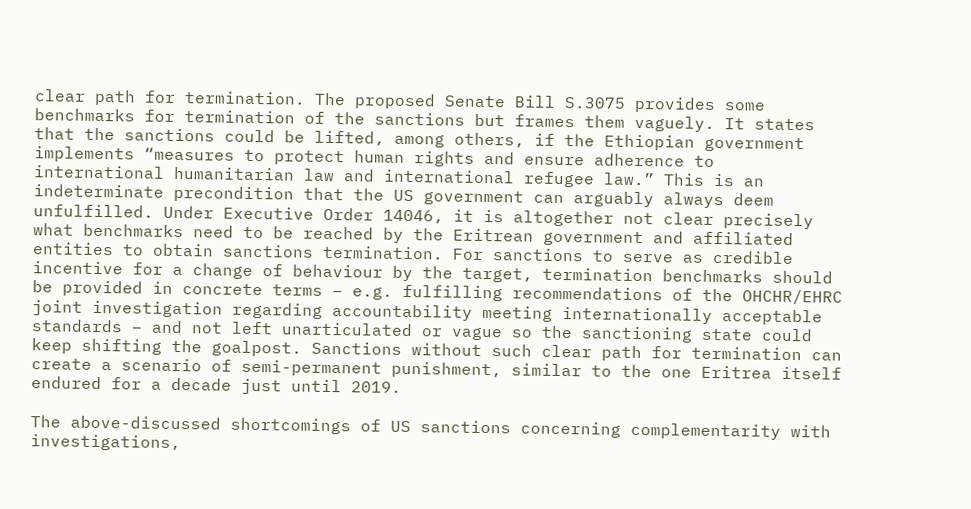clear path for termination. The proposed Senate Bill S.3075 provides some benchmarks for termination of the sanctions but frames them vaguely. It states that the sanctions could be lifted, among others, if the Ethiopian government implements “measures to protect human rights and ensure adherence to international humanitarian law and international refugee law.” This is an indeterminate precondition that the US government can arguably always deem unfulfilled. Under Executive Order 14046, it is altogether not clear precisely what benchmarks need to be reached by the Eritrean government and affiliated entities to obtain sanctions termination. For sanctions to serve as credible incentive for a change of behaviour by the target, termination benchmarks should be provided in concrete terms – e.g. fulfilling recommendations of the OHCHR/EHRC joint investigation regarding accountability meeting internationally acceptable standards – and not left unarticulated or vague so the sanctioning state could keep shifting the goalpost. Sanctions without such clear path for termination can create a scenario of semi-permanent punishment, similar to the one Eritrea itself endured for a decade just until 2019.

The above-discussed shortcomings of US sanctions concerning complementarity with investigations,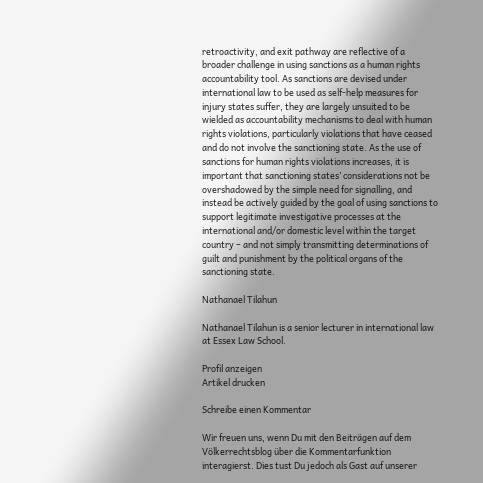retroactivity, and exit pathway are reflective of a broader challenge in using sanctions as a human rights accountability tool. As sanctions are devised under international law to be used as self-help measures for injury states suffer, they are largely unsuited to be wielded as accountability mechanisms to deal with human rights violations, particularly violations that have ceased and do not involve the sanctioning state. As the use of sanctions for human rights violations increases, it is important that sanctioning states’ considerations not be overshadowed by the simple need for signalling, and instead be actively guided by the goal of using sanctions to support legitimate investigative processes at the international and/or domestic level within the target country – and not simply transmitting determinations of guilt and punishment by the political organs of the sanctioning state.

Nathanael Tilahun

Nathanael Tilahun is a senior lecturer in international law at Essex Law School.

Profil anzeigen
Artikel drucken

Schreibe einen Kommentar

Wir freuen uns, wenn Du mit den Beiträgen auf dem Völkerrechtsblog über die Kommentarfunktion interagierst. Dies tust Du jedoch als Gast auf unserer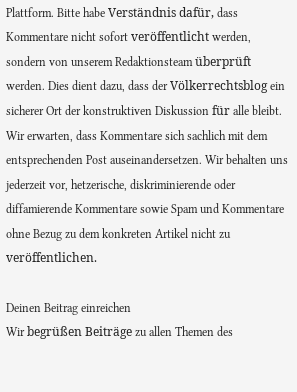Plattform. Bitte habe Verständnis dafür, dass Kommentare nicht sofort veröffentlicht werden, sondern von unserem Redaktionsteam überprüft werden. Dies dient dazu, dass der Völkerrechtsblog ein sicherer Ort der konstruktiven Diskussion für alle bleibt. Wir erwarten, dass Kommentare sich sachlich mit dem entsprechenden Post auseinandersetzen. Wir behalten uns jederzeit vor, hetzerische, diskriminierende oder diffamierende Kommentare sowie Spam und Kommentare ohne Bezug zu dem konkreten Artikel nicht zu veröffentlichen.

Deinen Beitrag einreichen
Wir begrüßen Beiträge zu allen Themen des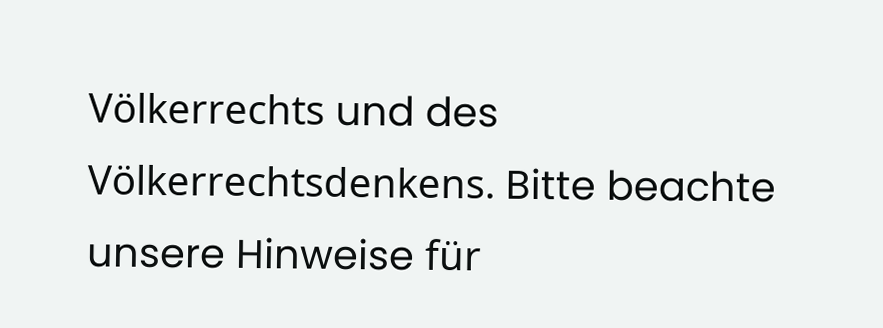Völkerrechts und des Völkerrechtsdenkens. Bitte beachte unsere Hinweise für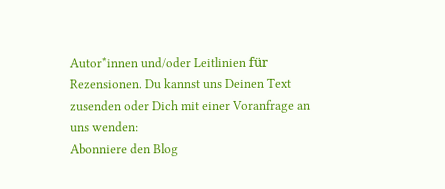Autor*innen und/oder Leitlinien für Rezensionen. Du kannst uns Deinen Text zusenden oder Dich mit einer Voranfrage an uns wenden:
Abonniere den Blog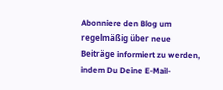Abonniere den Blog um regelmäßig über neue Beiträge informiert zu werden, indem Du Deine E-Mail-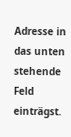Adresse in das unten stehende Feld einträgst.